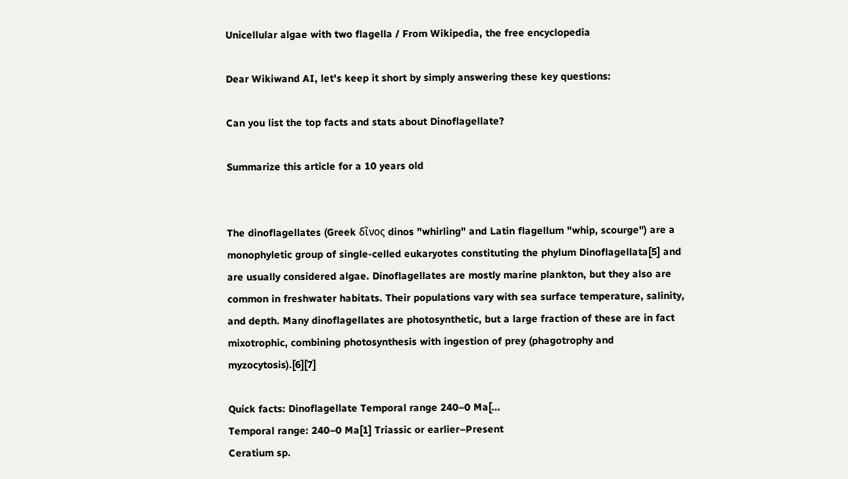Unicellular algae with two flagella / From Wikipedia, the free encyclopedia

Dear Wikiwand AI, let's keep it short by simply answering these key questions:

Can you list the top facts and stats about Dinoflagellate?

Summarize this article for a 10 years old


The dinoflagellates (Greek δῖνος dinos "whirling" and Latin flagellum "whip, scourge") are a monophyletic group of single-celled eukaryotes constituting the phylum Dinoflagellata[5] and are usually considered algae. Dinoflagellates are mostly marine plankton, but they also are common in freshwater habitats. Their populations vary with sea surface temperature, salinity, and depth. Many dinoflagellates are photosynthetic, but a large fraction of these are in fact mixotrophic, combining photosynthesis with ingestion of prey (phagotrophy and myzocytosis).[6][7]

Quick facts: Dinoflagellate Temporal range 240–0 Ma[...
Temporal range: 240–0 Ma[1] Triassic or earlier–Present
Ceratium sp.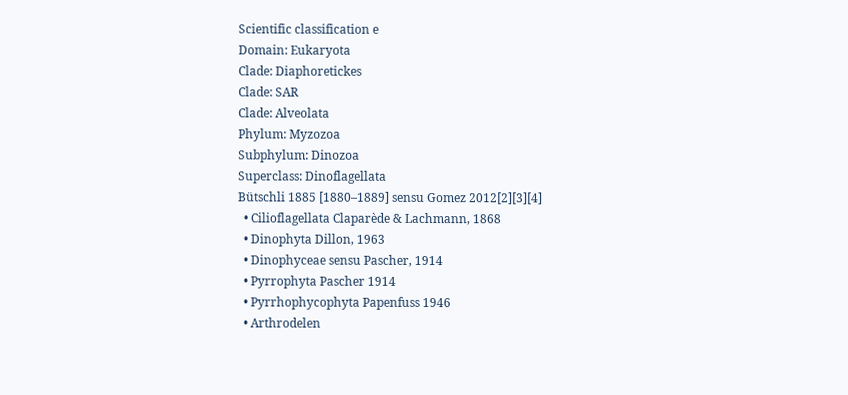Scientific classification e
Domain: Eukaryota
Clade: Diaphoretickes
Clade: SAR
Clade: Alveolata
Phylum: Myzozoa
Subphylum: Dinozoa
Superclass: Dinoflagellata
Bütschli 1885 [1880–1889] sensu Gomez 2012[2][3][4]
  • Cilioflagellata Claparède & Lachmann, 1868
  • Dinophyta Dillon, 1963
  • Dinophyceae sensu Pascher, 1914
  • Pyrrophyta Pascher 1914
  • Pyrrhophycophyta Papenfuss 1946
  • Arthrodelen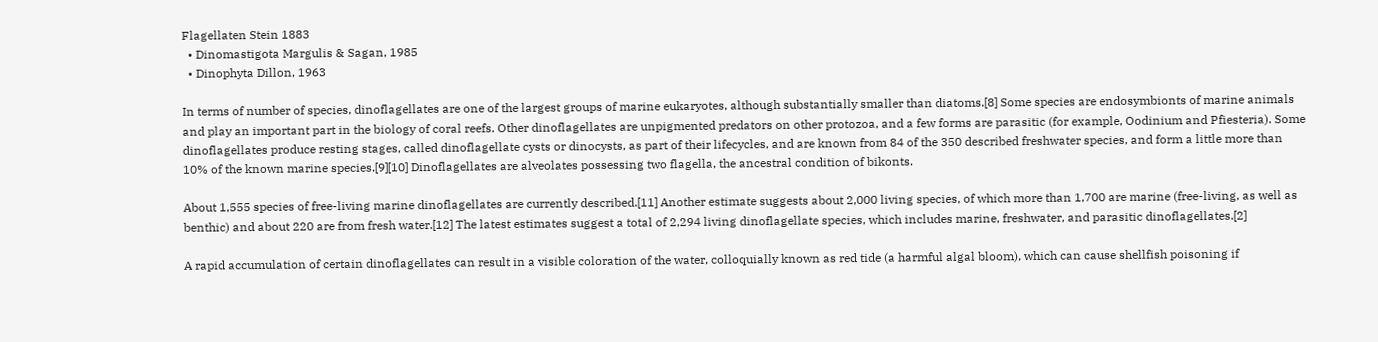Flagellaten Stein 1883
  • Dinomastigota Margulis & Sagan, 1985
  • Dinophyta Dillon, 1963

In terms of number of species, dinoflagellates are one of the largest groups of marine eukaryotes, although substantially smaller than diatoms.[8] Some species are endosymbionts of marine animals and play an important part in the biology of coral reefs. Other dinoflagellates are unpigmented predators on other protozoa, and a few forms are parasitic (for example, Oodinium and Pfiesteria). Some dinoflagellates produce resting stages, called dinoflagellate cysts or dinocysts, as part of their lifecycles, and are known from 84 of the 350 described freshwater species, and form a little more than 10% of the known marine species.[9][10] Dinoflagellates are alveolates possessing two flagella, the ancestral condition of bikonts.

About 1,555 species of free-living marine dinoflagellates are currently described.[11] Another estimate suggests about 2,000 living species, of which more than 1,700 are marine (free-living, as well as benthic) and about 220 are from fresh water.[12] The latest estimates suggest a total of 2,294 living dinoflagellate species, which includes marine, freshwater, and parasitic dinoflagellates.[2]

A rapid accumulation of certain dinoflagellates can result in a visible coloration of the water, colloquially known as red tide (a harmful algal bloom), which can cause shellfish poisoning if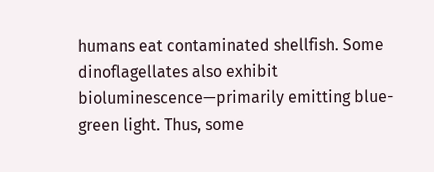humans eat contaminated shellfish. Some dinoflagellates also exhibit bioluminescence—primarily emitting blue-green light. Thus, some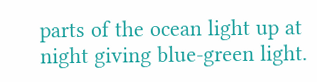parts of the ocean light up at night giving blue-green light.